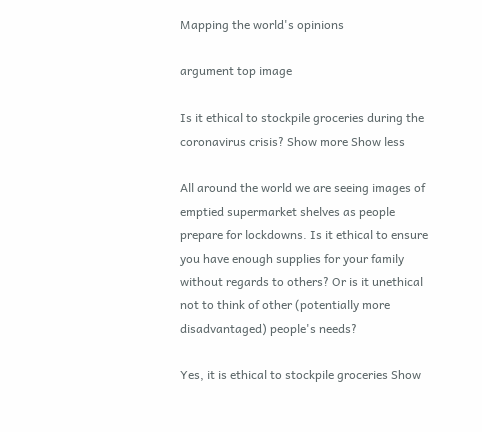Mapping the world's opinions

argument top image

Is it ethical to stockpile groceries during the coronavirus crisis? Show more Show less

All around the world we are seeing images of emptied supermarket shelves as people prepare for lockdowns. Is it ethical to ensure you have enough supplies for your family without regards to others? Or is it unethical not to think of other (potentially more disadvantaged) people's needs?

Yes, it is ethical to stockpile groceries Show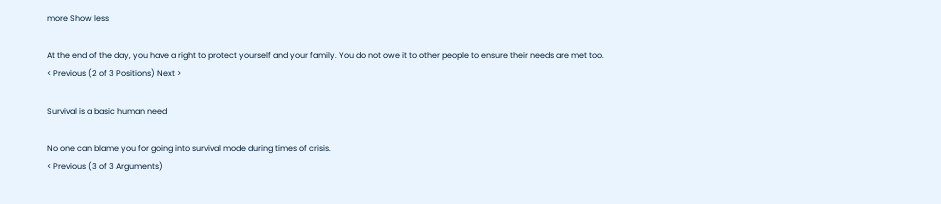more Show less

At the end of the day, you have a right to protect yourself and your family. You do not owe it to other people to ensure their needs are met too.
< Previous (2 of 3 Positions) Next >

Survival is a basic human need

No one can blame you for going into survival mode during times of crisis.
< Previous (3 of 3 Arguments)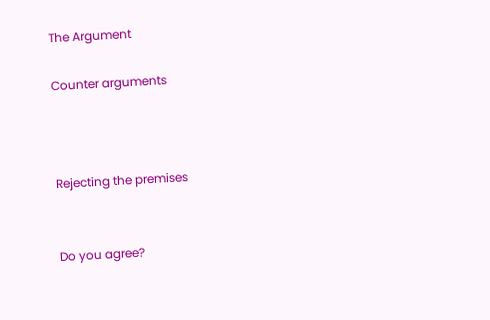The Argument

Counter arguments



Rejecting the premises


Do you agree?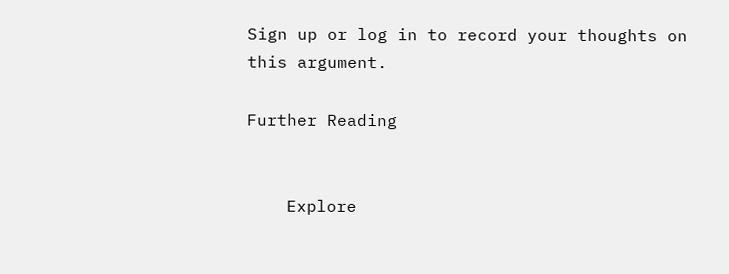Sign up or log in to record your thoughts on this argument.

Further Reading


    Explore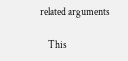related arguments

    This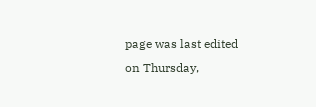page was last edited on Thursday,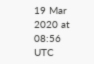19 Mar 2020 at 08:56 UTC